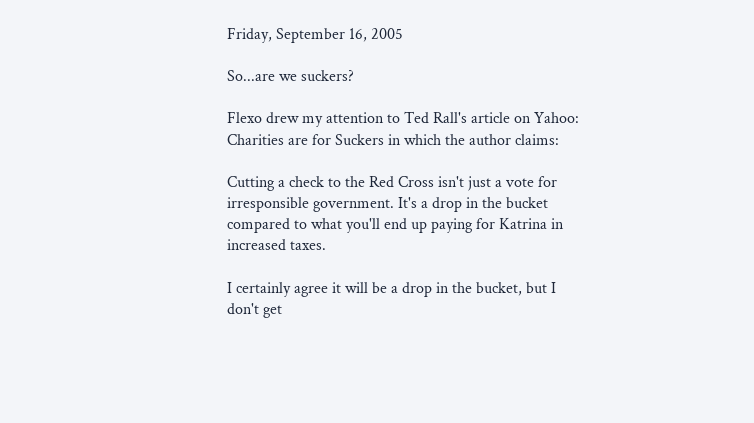Friday, September 16, 2005

So...are we suckers?

Flexo drew my attention to Ted Rall's article on Yahoo: Charities are for Suckers in which the author claims:

Cutting a check to the Red Cross isn't just a vote for irresponsible government. It's a drop in the bucket compared to what you'll end up paying for Katrina in increased taxes.

I certainly agree it will be a drop in the bucket, but I don't get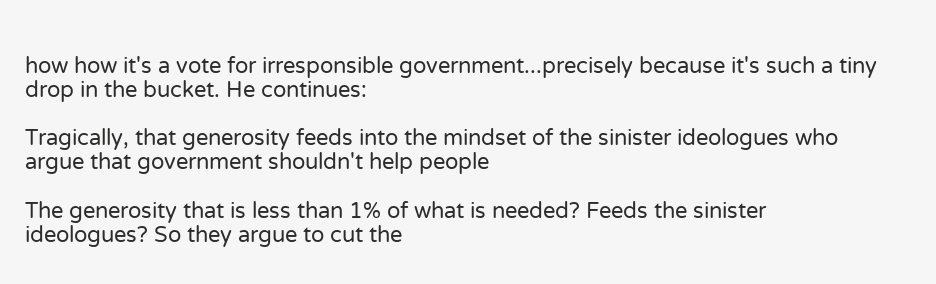how how it's a vote for irresponsible government...precisely because it's such a tiny drop in the bucket. He continues:

Tragically, that generosity feeds into the mindset of the sinister ideologues who argue that government shouldn't help people

The generosity that is less than 1% of what is needed? Feeds the sinister ideologues? So they argue to cut the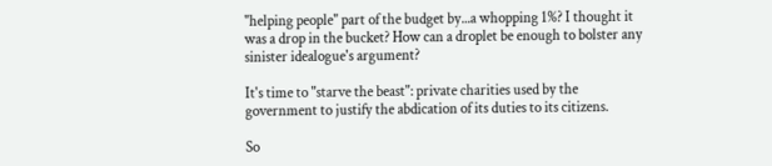"helping people" part of the budget by...a whopping 1%? I thought it was a drop in the bucket? How can a droplet be enough to bolster any sinister idealogue's argument?

It's time to "starve the beast": private charities used by the government to justify the abdication of its duties to its citizens.

So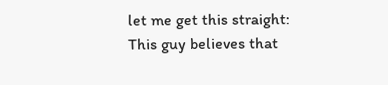let me get this straight: This guy believes that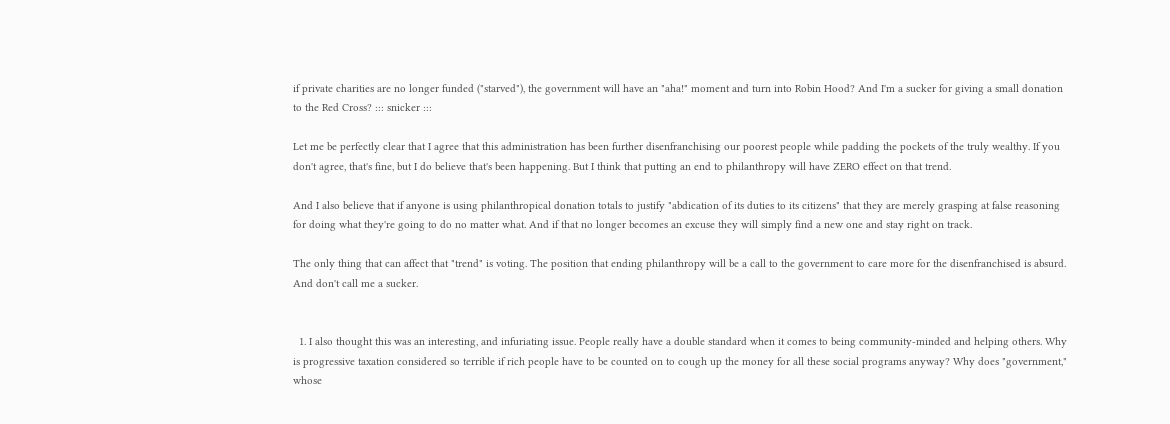if private charities are no longer funded ("starved"), the government will have an "aha!" moment and turn into Robin Hood? And I'm a sucker for giving a small donation to the Red Cross? ::: snicker :::

Let me be perfectly clear that I agree that this administration has been further disenfranchising our poorest people while padding the pockets of the truly wealthy. If you don't agree, that's fine, but I do believe that's been happening. But I think that putting an end to philanthropy will have ZERO effect on that trend.

And I also believe that if anyone is using philanthropical donation totals to justify "abdication of its duties to its citizens" that they are merely grasping at false reasoning for doing what they're going to do no matter what. And if that no longer becomes an excuse they will simply find a new one and stay right on track.

The only thing that can affect that "trend" is voting. The position that ending philanthropy will be a call to the government to care more for the disenfranchised is absurd. And don't call me a sucker.


  1. I also thought this was an interesting, and infuriating issue. People really have a double standard when it comes to being community-minded and helping others. Why is progressive taxation considered so terrible if rich people have to be counted on to cough up the money for all these social programs anyway? Why does "government," whose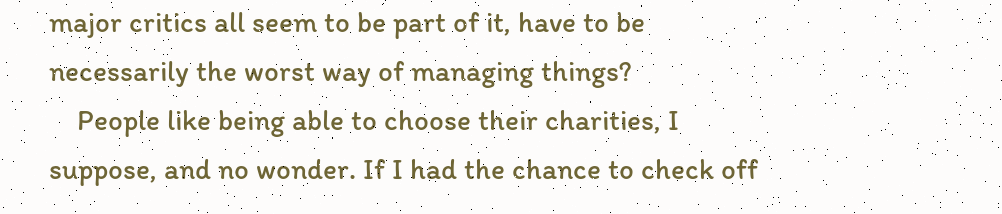major critics all seem to be part of it, have to be necessarily the worst way of managing things?
    People like being able to choose their charities, I suppose, and no wonder. If I had the chance to check off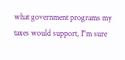what government programs my taxes would support, I"m sure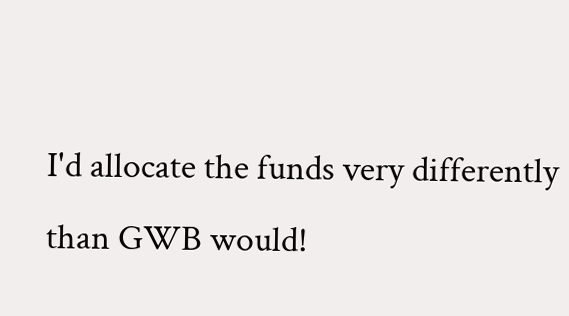I'd allocate the funds very differently than GWB would!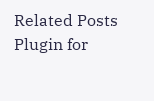Related Posts Plugin for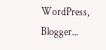WordPress, Blogger...